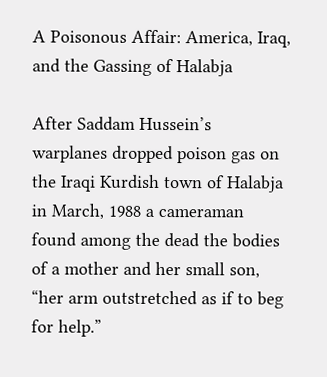A Poisonous Affair: America, Iraq, and the Gassing of Halabja

After Saddam Hussein’s warplanes dropped poison gas on the Iraqi Kurdish town of Halabja in March, 1988 a cameraman found among the dead the bodies of a mother and her small son, “her arm outstretched as if to beg for help.”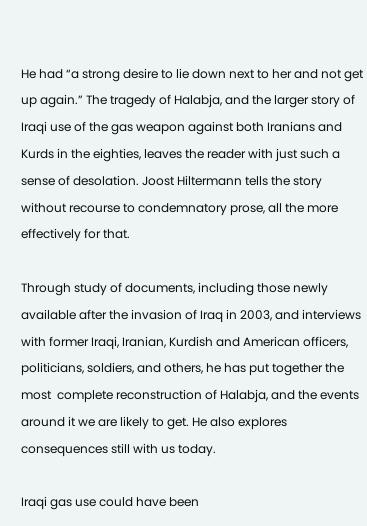He had “a strong desire to lie down next to her and not get up again.” The tragedy of Halabja, and the larger story of Iraqi use of the gas weapon against both Iranians and Kurds in the eighties, leaves the reader with just such a sense of desolation. Joost Hiltermann tells the story without recourse to condemnatory prose, all the more effectively for that.

Through study of documents, including those newly available after the invasion of Iraq in 2003, and interviews with former Iraqi, Iranian, Kurdish and American officers, politicians, soldiers, and others, he has put together the most  complete reconstruction of Halabja, and the events around it we are likely to get. He also explores consequences still with us today.

Iraqi gas use could have been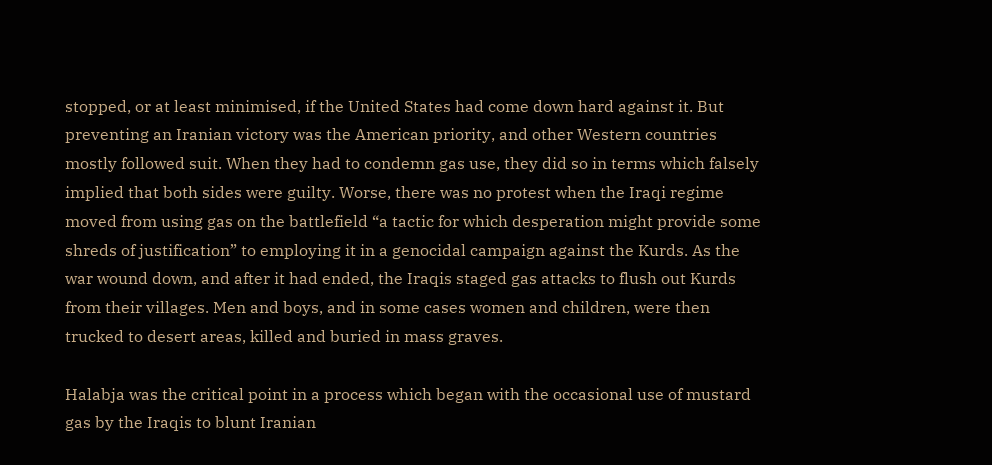stopped, or at least minimised, if the United States had come down hard against it. But preventing an Iranian victory was the American priority, and other Western countries mostly followed suit. When they had to condemn gas use, they did so in terms which falsely implied that both sides were guilty. Worse, there was no protest when the Iraqi regime moved from using gas on the battlefield “a tactic for which desperation might provide some shreds of justification” to employing it in a genocidal campaign against the Kurds. As the war wound down, and after it had ended, the Iraqis staged gas attacks to flush out Kurds from their villages. Men and boys, and in some cases women and children, were then trucked to desert areas, killed and buried in mass graves.

Halabja was the critical point in a process which began with the occasional use of mustard gas by the Iraqis to blunt Iranian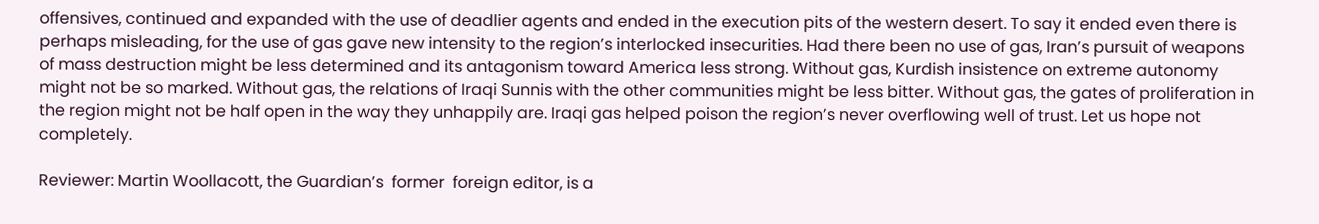offensives, continued and expanded with the use of deadlier agents and ended in the execution pits of the western desert. To say it ended even there is perhaps misleading, for the use of gas gave new intensity to the region’s interlocked insecurities. Had there been no use of gas, Iran’s pursuit of weapons of mass destruction might be less determined and its antagonism toward America less strong. Without gas, Kurdish insistence on extreme autonomy might not be so marked. Without gas, the relations of Iraqi Sunnis with the other communities might be less bitter. Without gas, the gates of proliferation in the region might not be half open in the way they unhappily are. Iraqi gas helped poison the region’s never overflowing well of trust. Let us hope not completely.

Reviewer: Martin Woollacott, the Guardian’s  former  foreign editor, is a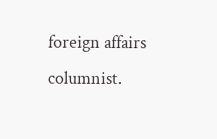foreign affairs columnist.